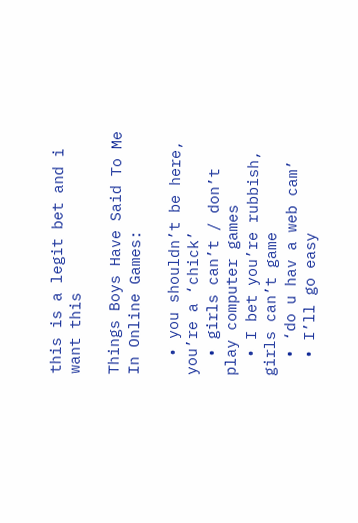this is a legit bet and i want this

Things Boys Have Said To Me In Online Games:

  • you shouldn’t be here, you’re a ‘chick’
  • girls can’t / don’t play computer games
  • I bet you’re rubbish, girls can’t game
  • ‘do u hav a web cam’
  • I’ll go easy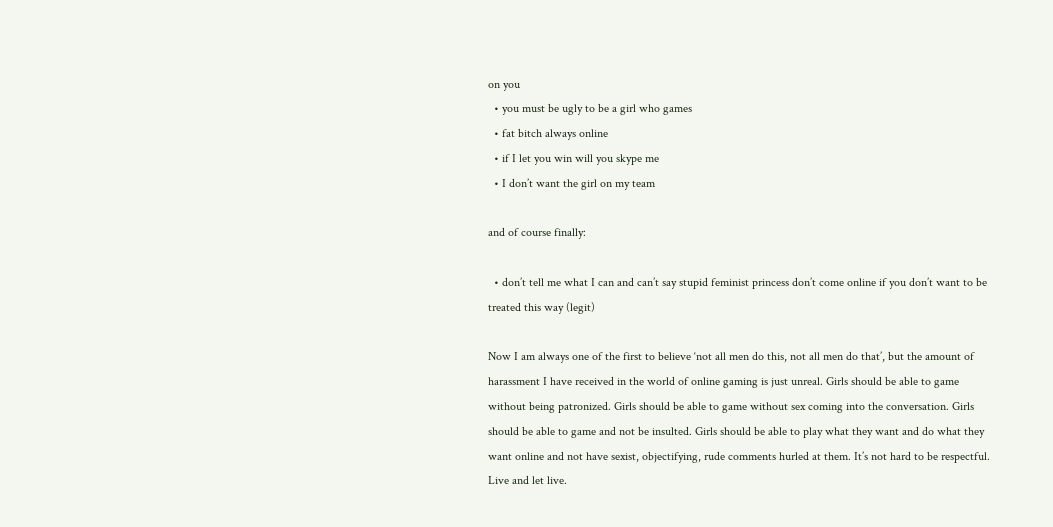on you
  • you must be ugly to be a girl who games
  • fat bitch always online
  • if I let you win will you skype me
  • I don’t want the girl on my team

and of course finally:

  • don’t tell me what I can and can’t say stupid feminist princess don’t come online if you don’t want to be treated this way (legit)

Now I am always one of the first to believe ‘not all men do this, not all men do that’, but the amount of harassment I have received in the world of online gaming is just unreal. Girls should be able to game without being patronized. Girls should be able to game without sex coming into the conversation. Girls should be able to game and not be insulted. Girls should be able to play what they want and do what they want online and not have sexist, objectifying, rude comments hurled at them. It’s not hard to be respectful. Live and let live.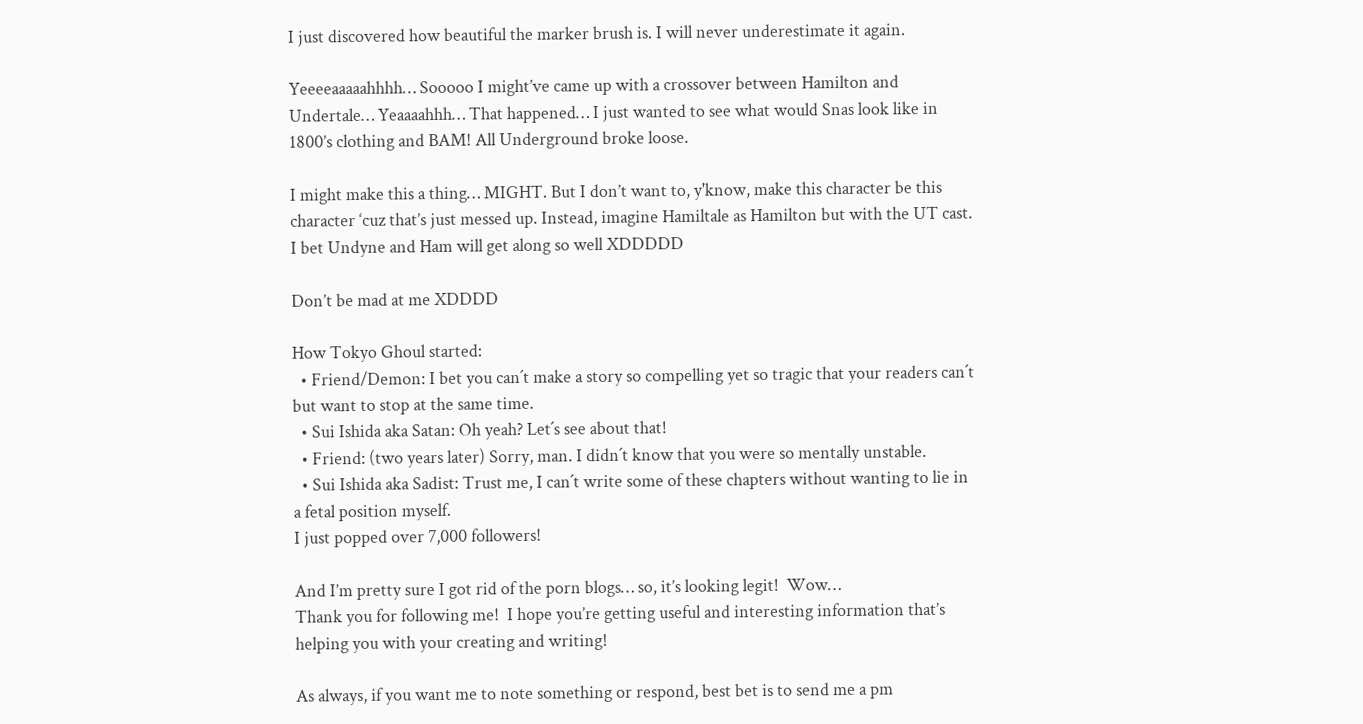I just discovered how beautiful the marker brush is. I will never underestimate it again.

Yeeeeaaaaahhhh… Sooooo I might’ve came up with a crossover between Hamilton and Undertale… Yeaaaahhh… That happened… I just wanted to see what would Snas look like in 1800’s clothing and BAM! All Underground broke loose.

I might make this a thing… MIGHT. But I don’t want to, y'know, make this character be this character ‘cuz that’s just messed up. Instead, imagine Hamiltale as Hamilton but with the UT cast. I bet Undyne and Ham will get along so well XDDDDD

Don’t be mad at me XDDDD

How Tokyo Ghoul started:
  • Friend/Demon: I bet you can´t make a story so compelling yet so tragic that your readers can´t but want to stop at the same time.
  • Sui Ishida aka Satan: Oh yeah? Let´s see about that!
  • Friend: (two years later) Sorry, man. I didn´t know that you were so mentally unstable.
  • Sui Ishida aka Sadist: Trust me, I can´t write some of these chapters without wanting to lie in a fetal position myself.
I just popped over 7,000 followers!

And I’m pretty sure I got rid of the porn blogs… so, it’s looking legit!  Wow…
Thank you for following me!  I hope you’re getting useful and interesting information that’s helping you with your creating and writing!

As always, if you want me to note something or respond, best bet is to send me a pm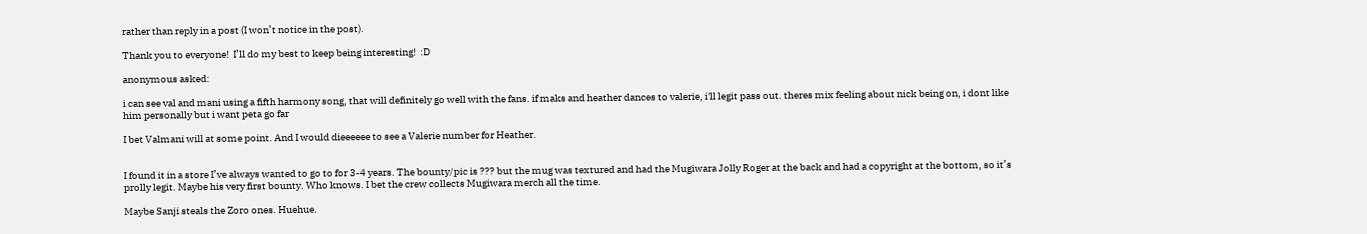rather than reply in a post (I won’t notice in the post).

Thank you to everyone!  I’ll do my best to keep being interesting!  :D

anonymous asked:

i can see val and mani using a fifth harmony song, that will definitely go well with the fans. if maks and heather dances to valerie, i'll legit pass out. theres mix feeling about nick being on, i dont like him personally but i want peta go far

I bet Valmani will at some point. And I would dieeeeee to see a Valerie number for Heather.


I found it in a store I’ve always wanted to go to for 3-4 years. The bounty/pic is ??? but the mug was textured and had the Mugiwara Jolly Roger at the back and had a copyright at the bottom, so it’s prolly legit. Maybe his very first bounty. Who knows. I bet the crew collects Mugiwara merch all the time.

Maybe Sanji steals the Zoro ones. Huehue.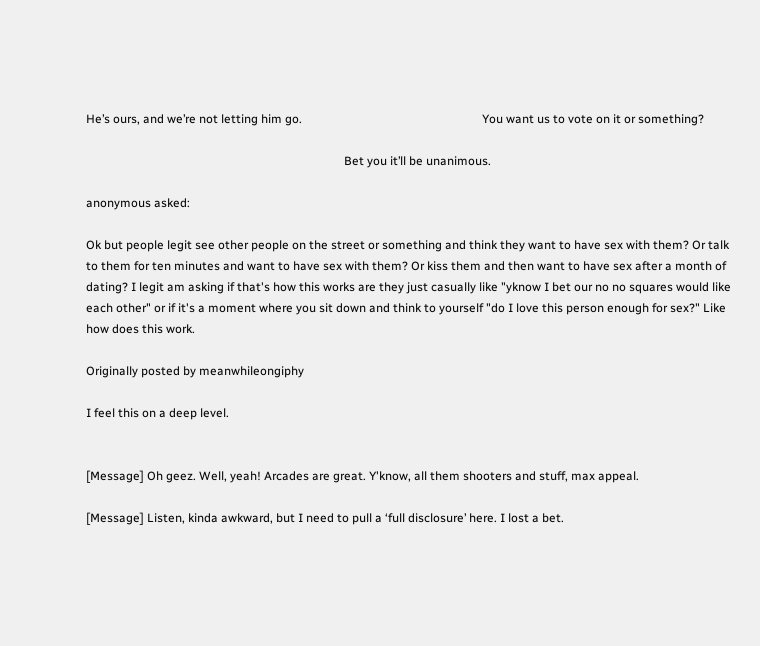He’s ours, and we’re not letting him go.                                                            You want us to vote on it or something?

                                                                                      Bet you it’ll be unanimous.

anonymous asked:

Ok but people legit see other people on the street or something and think they want to have sex with them? Or talk to them for ten minutes and want to have sex with them? Or kiss them and then want to have sex after a month of dating? I legit am asking if that's how this works are they just casually like "yknow I bet our no no squares would like each other" or if it's a moment where you sit down and think to yourself "do I love this person enough for sex?" Like how does this work.

Originally posted by meanwhileongiphy

I feel this on a deep level.


[Message] Oh geez. Well, yeah! Arcades are great. Y'know, all them shooters and stuff, max appeal.

[Message] Listen, kinda awkward, but I need to pull a ‘full disclosure’ here. I lost a bet.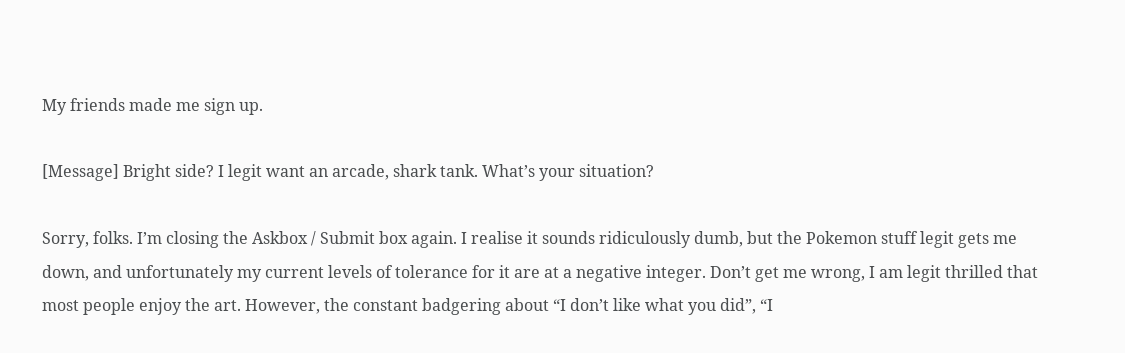My friends made me sign up.

[Message] Bright side? I legit want an arcade, shark tank. What’s your situation?

Sorry, folks. I’m closing the Askbox / Submit box again. I realise it sounds ridiculously dumb, but the Pokemon stuff legit gets me down, and unfortunately my current levels of tolerance for it are at a negative integer. Don’t get me wrong, I am legit thrilled that most people enjoy the art. However, the constant badgering about “I don’t like what you did”, “I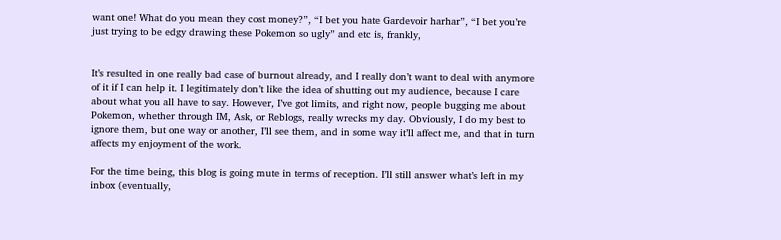want one! What do you mean they cost money?”, “I bet you hate Gardevoir harhar”, “I bet you’re just trying to be edgy drawing these Pokemon so ugly” and etc is, frankly,


It’s resulted in one really bad case of burnout already, and I really don’t want to deal with anymore of it if I can help it. I legitimately don’t like the idea of shutting out my audience, because I care about what you all have to say. However, I’ve got limits, and right now, people bugging me about Pokemon, whether through IM, Ask, or Reblogs, really wrecks my day. Obviously, I do my best to ignore them, but one way or another, I’ll see them, and in some way it’ll affect me, and that in turn affects my enjoyment of the work.

For the time being, this blog is going mute in terms of reception. I’ll still answer what’s left in my inbox (eventually,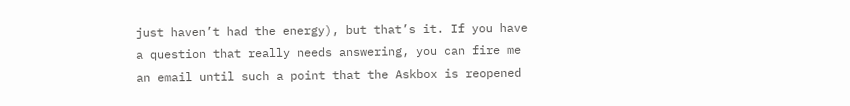just haven’t had the energy), but that’s it. If you have a question that really needs answering, you can fire me an email until such a point that the Askbox is reopened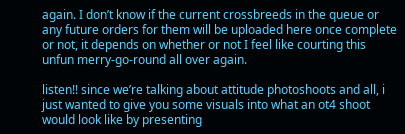again. I don’t know if the current crossbreeds in the queue or any future orders for them will be uploaded here once complete or not, it depends on whether or not I feel like courting this unfun merry-go-round all over again.

listen!! since we’re talking about attitude photoshoots and all, i just wanted to give you some visuals into what an ot4 shoot would look like by presenting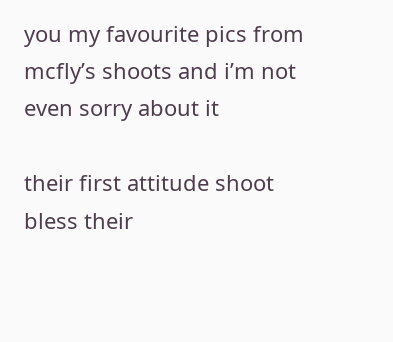you my favourite pics from mcfly’s shoots and i’m not even sorry about it

their first attitude shoot bless their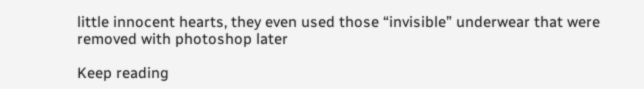little innocent hearts, they even used those “invisible” underwear that were removed with photoshop later

Keep reading